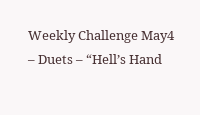Weekly Challenge May4 – Duets – “Hell’s Hand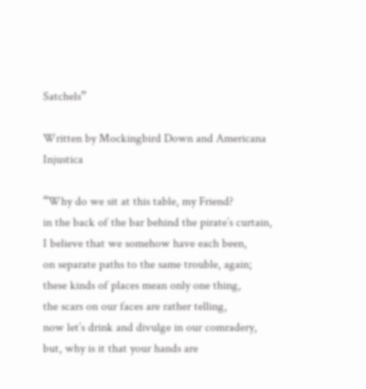Satchels”

Written by Mockingbird Down and Americana Injustica

“Why do we sit at this table, my Friend?
in the back of the bar behind the pirate’s curtain,
I believe that we somehow have each been,
on separate paths to the same trouble, again;
these kinds of places mean only one thing,
the scars on our faces are rather telling,
now let’s drink and divulge in our comradery,
but, why is it that your hands are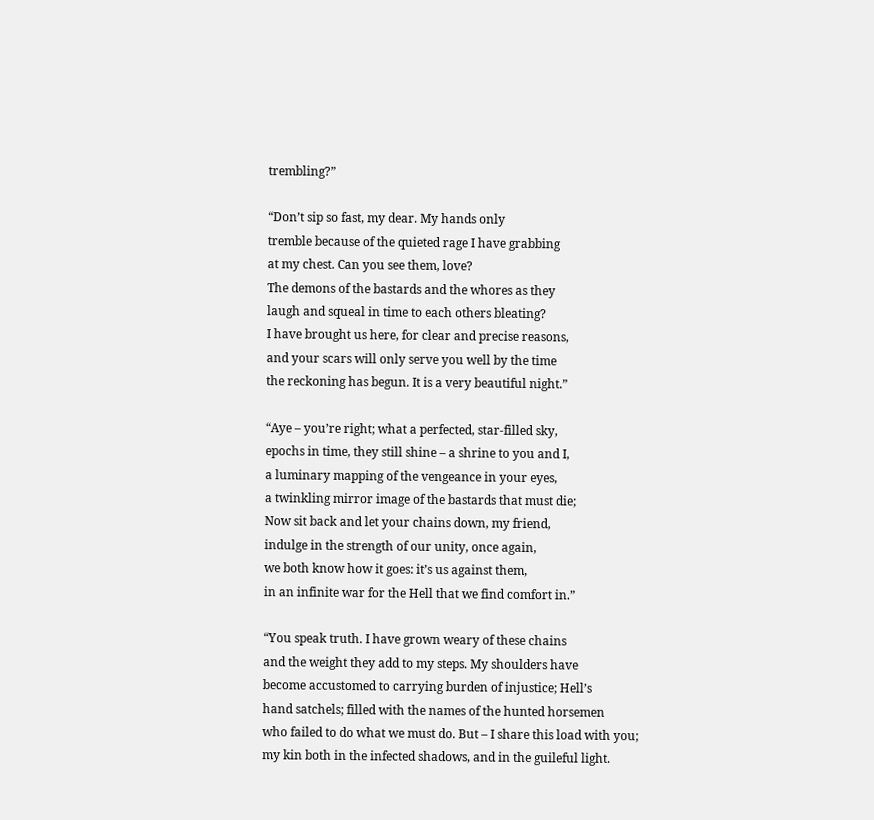trembling?”

“Don’t sip so fast, my dear. My hands only
tremble because of the quieted rage I have grabbing
at my chest. Can you see them, love?
The demons of the bastards and the whores as they
laugh and squeal in time to each others bleating?
I have brought us here, for clear and precise reasons,
and your scars will only serve you well by the time
the reckoning has begun. It is a very beautiful night.”

“Aye – you’re right; what a perfected, star-filled sky,
epochs in time, they still shine – a shrine to you and I,
a luminary mapping of the vengeance in your eyes,
a twinkling mirror image of the bastards that must die;
Now sit back and let your chains down, my friend,
indulge in the strength of our unity, once again,
we both know how it goes: it’s us against them,
in an infinite war for the Hell that we find comfort in.”

“You speak truth. I have grown weary of these chains
and the weight they add to my steps. My shoulders have
become accustomed to carrying burden of injustice; Hell’s
hand satchels; filled with the names of the hunted horsemen
who failed to do what we must do. But – I share this load with you;
my kin both in the infected shadows, and in the guileful light.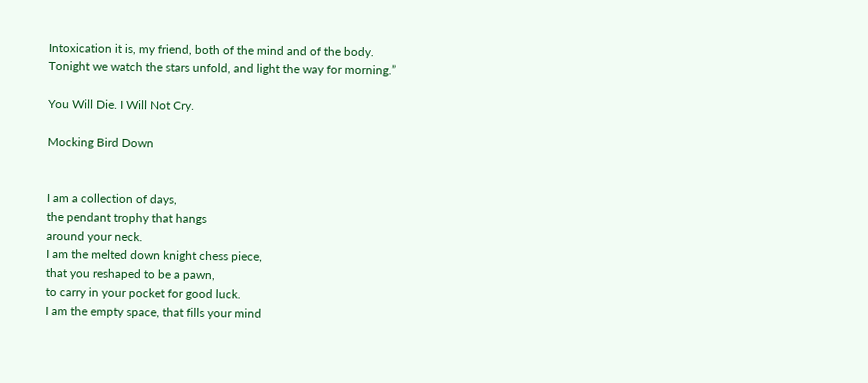Intoxication it is, my friend, both of the mind and of the body.
Tonight we watch the stars unfold, and light the way for morning.”

You Will Die. I Will Not Cry.

Mocking Bird Down


I am a collection of days,
the pendant trophy that hangs
around your neck.
I am the melted down knight chess piece,
that you reshaped to be a pawn,
to carry in your pocket for good luck.
I am the empty space, that fills your mind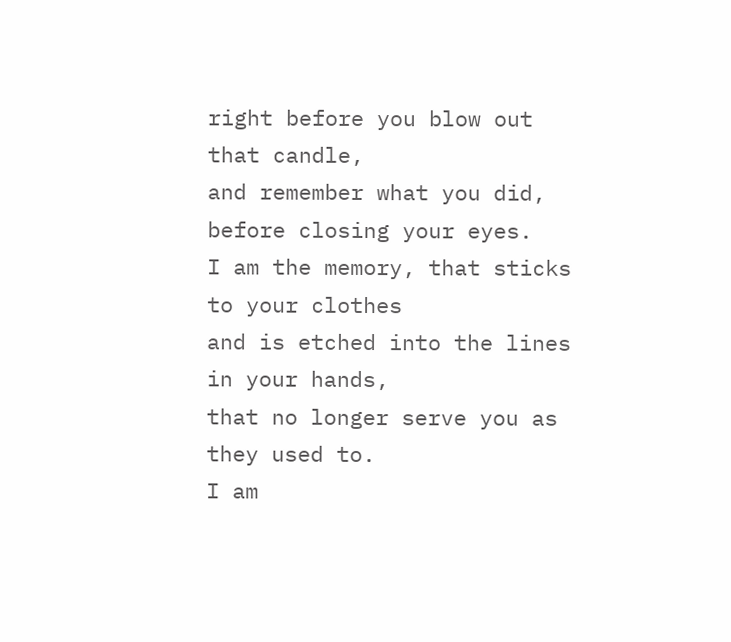right before you blow out that candle,
and remember what you did, before closing your eyes.
I am the memory, that sticks to your clothes
and is etched into the lines in your hands,
that no longer serve you as they used to.
I am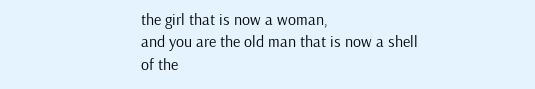the girl that is now a woman,
and you are the old man that is now a shell
of the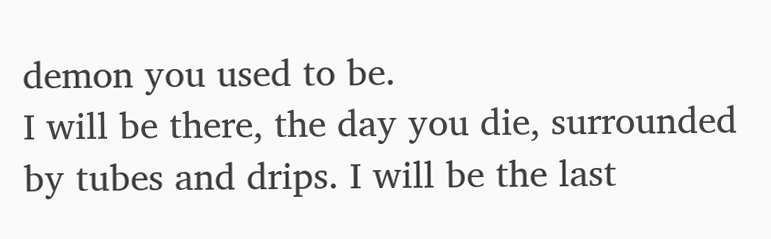demon you used to be.
I will be there, the day you die, surrounded
by tubes and drips. I will be the last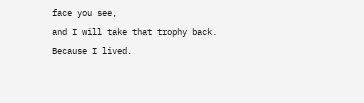face you see,
and I will take that trophy back.
Because I lived.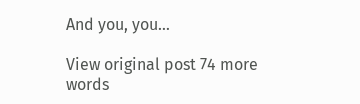And you, you…

View original post 74 more words